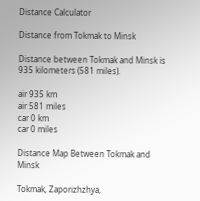Distance Calculator

Distance from Tokmak to Minsk

Distance between Tokmak and Minsk is 935 kilometers (581 miles).

air 935 km
air 581 miles
car 0 km
car 0 miles

Distance Map Between Tokmak and Minsk

Tokmak, Zaporizhzhya,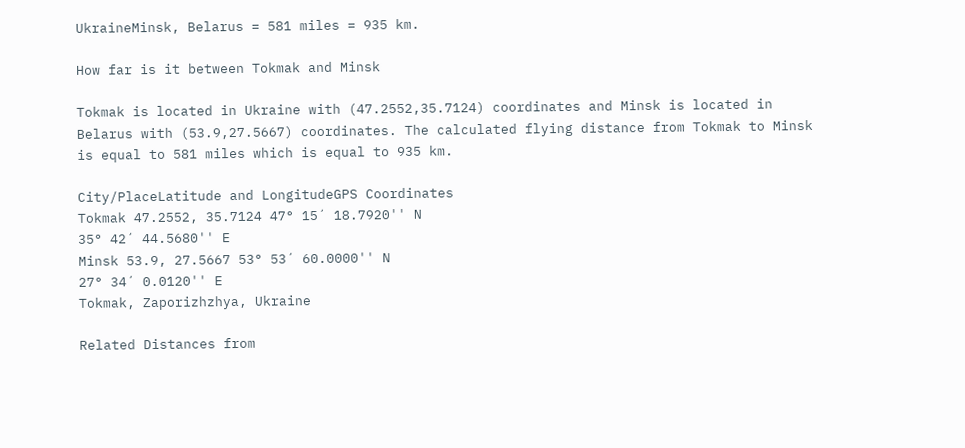UkraineMinsk, Belarus = 581 miles = 935 km.

How far is it between Tokmak and Minsk

Tokmak is located in Ukraine with (47.2552,35.7124) coordinates and Minsk is located in Belarus with (53.9,27.5667) coordinates. The calculated flying distance from Tokmak to Minsk is equal to 581 miles which is equal to 935 km.

City/PlaceLatitude and LongitudeGPS Coordinates
Tokmak 47.2552, 35.7124 47° 15´ 18.7920'' N
35° 42´ 44.5680'' E
Minsk 53.9, 27.5667 53° 53´ 60.0000'' N
27° 34´ 0.0120'' E
Tokmak, Zaporizhzhya, Ukraine

Related Distances from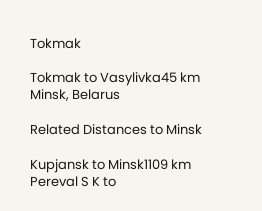Tokmak

Tokmak to Vasylivka45 km
Minsk, Belarus

Related Distances to Minsk

Kupjansk to Minsk1109 km
Pereval S K to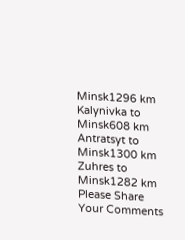Minsk1296 km
Kalynivka to Minsk608 km
Antratsyt to Minsk1300 km
Zuhres to Minsk1282 km
Please Share Your Comments